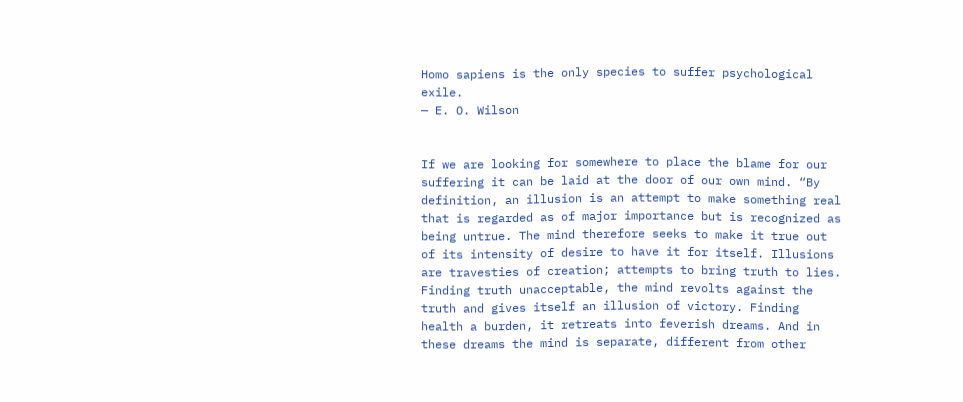Homo sapiens is the only species to suffer psychological exile.
— E. O. Wilson


If we are looking for somewhere to place the blame for our suffering it can be laid at the door of our own mind. “By definition, an illusion is an attempt to make something real that is regarded as of major importance but is recognized as being untrue. The mind therefore seeks to make it true out of its intensity of desire to have it for itself. Illusions are travesties of creation; attempts to bring truth to lies. Finding truth unacceptable, the mind revolts against the truth and gives itself an illusion of victory. Finding health a burden, it retreats into feverish dreams. And in these dreams the mind is separate, different from other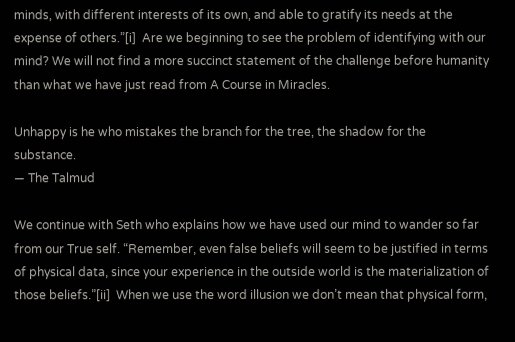minds, with different interests of its own, and able to gratify its needs at the expense of others.”[i]  Are we beginning to see the problem of identifying with our mind? We will not find a more succinct statement of the challenge before humanity than what we have just read from A Course in Miracles.

Unhappy is he who mistakes the branch for the tree, the shadow for the substance.
— The Talmud

We continue with Seth who explains how we have used our mind to wander so far from our True self. “Remember, even false beliefs will seem to be justified in terms of physical data, since your experience in the outside world is the materialization of those beliefs.”[ii]  When we use the word illusion we don’t mean that physical form,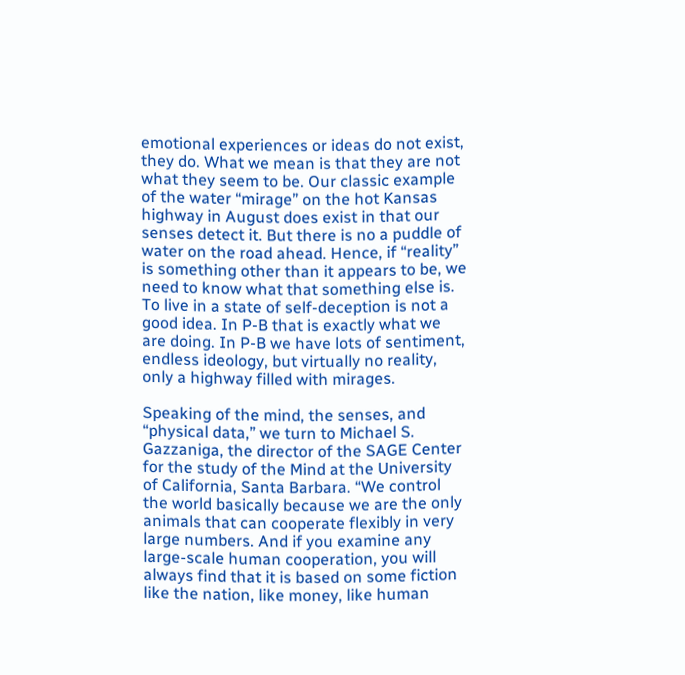emotional experiences or ideas do not exist, they do. What we mean is that they are not what they seem to be. Our classic example of the water “mirage” on the hot Kansas highway in August does exist in that our senses detect it. But there is no a puddle of water on the road ahead. Hence, if “reality” is something other than it appears to be, we need to know what that something else is. To live in a state of self-deception is not a good idea. In P-B that is exactly what we are doing. In P-B we have lots of sentiment, endless ideology, but virtually no reality, only a highway filled with mirages.

Speaking of the mind, the senses, and “physical data,” we turn to Michael S. Gazzaniga, the director of the SAGE Center for the study of the Mind at the University of California, Santa Barbara. “We control the world basically because we are the only animals that can cooperate flexibly in very large numbers. And if you examine any large-scale human cooperation, you will always find that it is based on some fiction like the nation, like money, like human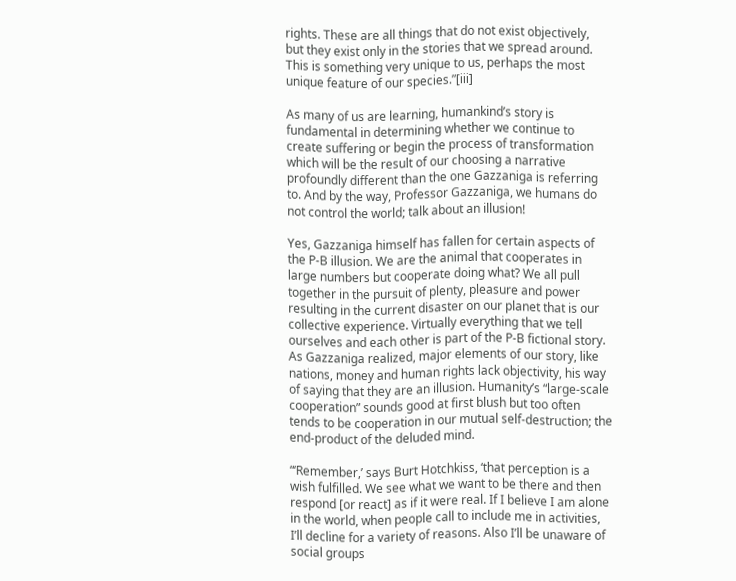rights. These are all things that do not exist objectively, but they exist only in the stories that we spread around. This is something very unique to us, perhaps the most unique feature of our species.”[iii]

As many of us are learning, humankind’s story is fundamental in determining whether we continue to create suffering or begin the process of transformation which will be the result of our choosing a narrative profoundly different than the one Gazzaniga is referring to. And by the way, Professor Gazzaniga, we humans do not control the world; talk about an illusion!

Yes, Gazzaniga himself has fallen for certain aspects of the P-B illusion. We are the animal that cooperates in large numbers but cooperate doing what? We all pull together in the pursuit of plenty, pleasure and power resulting in the current disaster on our planet that is our collective experience. Virtually everything that we tell ourselves and each other is part of the P-B fictional story. As Gazzaniga realized, major elements of our story, like nations, money and human rights lack objectivity, his way of saying that they are an illusion. Humanity’s “large-scale cooperation” sounds good at first blush but too often tends to be cooperation in our mutual self-destruction; the end-product of the deluded mind.

“‘Remember,’ says Burt Hotchkiss, ‘that perception is a wish fulfilled. We see what we want to be there and then respond [or react] as if it were real. If I believe I am alone in the world, when people call to include me in activities, I’ll decline for a variety of reasons. Also I’ll be unaware of social groups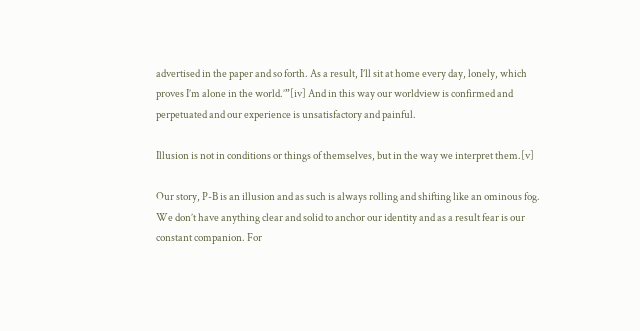advertised in the paper and so forth. As a result, I’ll sit at home every day, lonely, which proves I’m alone in the world.’”[iv] And in this way our worldview is confirmed and perpetuated and our experience is unsatisfactory and painful.

Illusion is not in conditions or things of themselves, but in the way we interpret them.[v]

Our story, P-B is an illusion and as such is always rolling and shifting like an ominous fog. We don’t have anything clear and solid to anchor our identity and as a result fear is our constant companion. For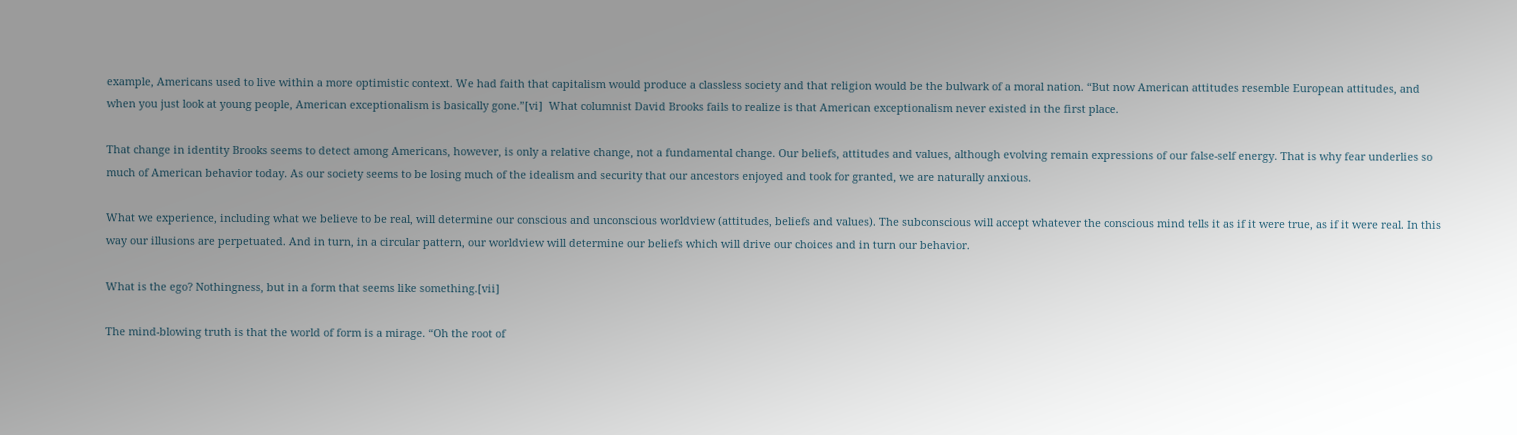example, Americans used to live within a more optimistic context. We had faith that capitalism would produce a classless society and that religion would be the bulwark of a moral nation. “But now American attitudes resemble European attitudes, and when you just look at young people, American exceptionalism is basically gone.”[vi]  What columnist David Brooks fails to realize is that American exceptionalism never existed in the first place.

That change in identity Brooks seems to detect among Americans, however, is only a relative change, not a fundamental change. Our beliefs, attitudes and values, although evolving remain expressions of our false-self energy. That is why fear underlies so much of American behavior today. As our society seems to be losing much of the idealism and security that our ancestors enjoyed and took for granted, we are naturally anxious.

What we experience, including what we believe to be real, will determine our conscious and unconscious worldview (attitudes, beliefs and values). The subconscious will accept whatever the conscious mind tells it as if it were true, as if it were real. In this way our illusions are perpetuated. And in turn, in a circular pattern, our worldview will determine our beliefs which will drive our choices and in turn our behavior.

What is the ego? Nothingness, but in a form that seems like something.[vii]

The mind-blowing truth is that the world of form is a mirage. “Oh the root of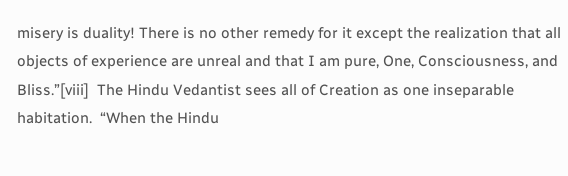misery is duality! There is no other remedy for it except the realization that all objects of experience are unreal and that I am pure, One, Consciousness, and Bliss.”[viii]  The Hindu Vedantist sees all of Creation as one inseparable habitation.  “When the Hindu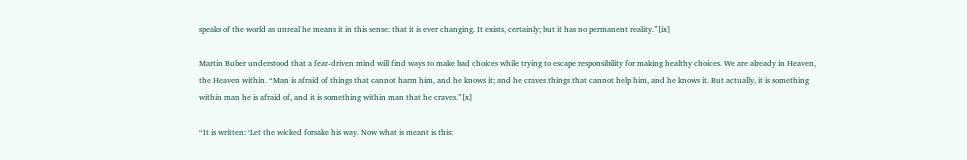speaks of the world as unreal he means it in this sense: that it is ever changing. It exists, certainly; but it has no permanent reality.”[ix]

Martin Buber understood that a fear-driven mind will find ways to make bad choices while trying to escape responsibility for making healthy choices. We are already in Heaven, the Heaven within. “Man is afraid of things that cannot harm him, and he knows it; and he craves things that cannot help him, and he knows it. But actually, it is something within man he is afraid of, and it is something within man that he craves.”[x]

“It is written: ‘Let the wicked forsake his way. Now what is meant is this: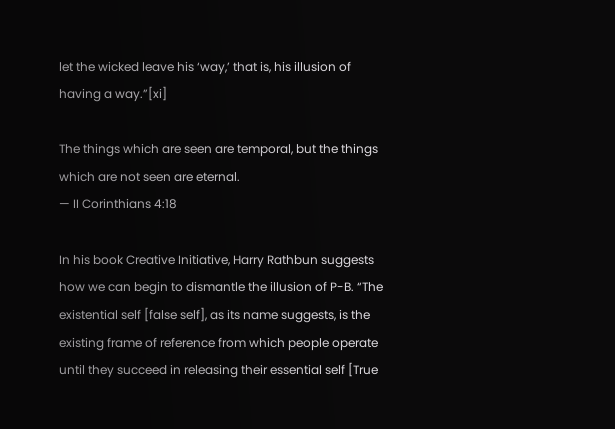let the wicked leave his ‘way,’ that is, his illusion of having a way.”[xi]

The things which are seen are temporal, but the things which are not seen are eternal.
— II Corinthians 4:18

In his book Creative Initiative, Harry Rathbun suggests how we can begin to dismantle the illusion of P-B. “The existential self [false self], as its name suggests, is the existing frame of reference from which people operate until they succeed in releasing their essential self [True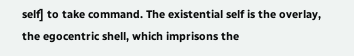self] to take command. The existential self is the overlay, the egocentric shell, which imprisons the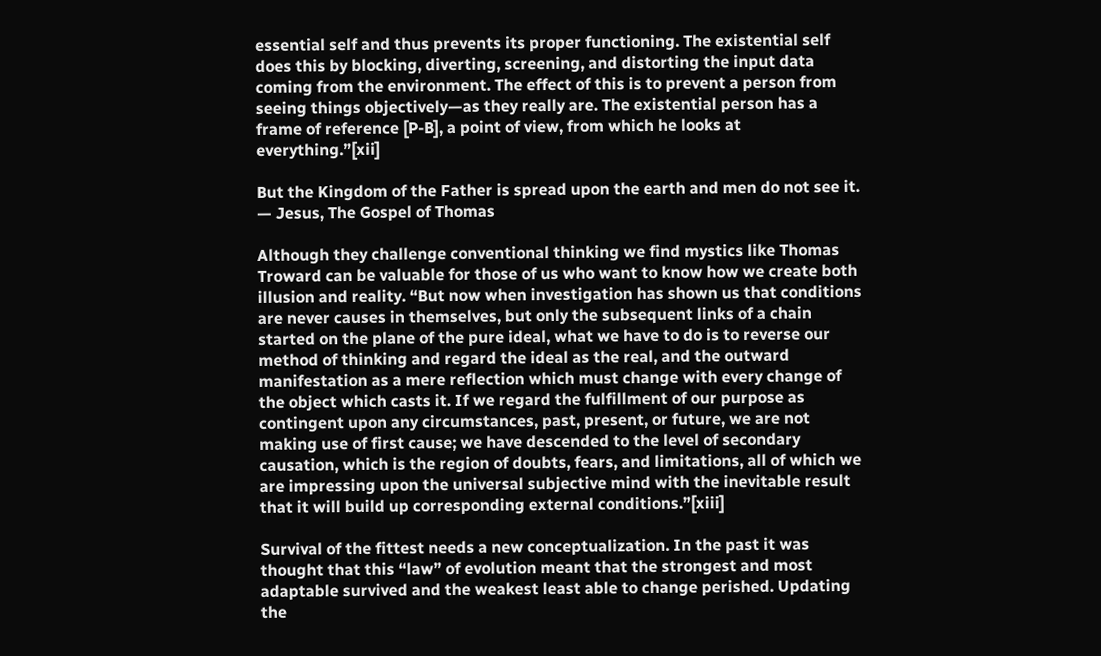essential self and thus prevents its proper functioning. The existential self does this by blocking, diverting, screening, and distorting the input data coming from the environment. The effect of this is to prevent a person from seeing things objectively—as they really are. The existential person has a frame of reference [P-B], a point of view, from which he looks at everything.”[xii]

But the Kingdom of the Father is spread upon the earth and men do not see it.
— Jesus, The Gospel of Thomas

Although they challenge conventional thinking we find mystics like Thomas Troward can be valuable for those of us who want to know how we create both illusion and reality. “But now when investigation has shown us that conditions are never causes in themselves, but only the subsequent links of a chain started on the plane of the pure ideal, what we have to do is to reverse our method of thinking and regard the ideal as the real, and the outward manifestation as a mere reflection which must change with every change of the object which casts it. If we regard the fulfillment of our purpose as contingent upon any circumstances, past, present, or future, we are not making use of first cause; we have descended to the level of secondary causation, which is the region of doubts, fears, and limitations, all of which we are impressing upon the universal subjective mind with the inevitable result that it will build up corresponding external conditions.”[xiii]

Survival of the fittest needs a new conceptualization. In the past it was thought that this “law” of evolution meant that the strongest and most adaptable survived and the weakest least able to change perished. Updating the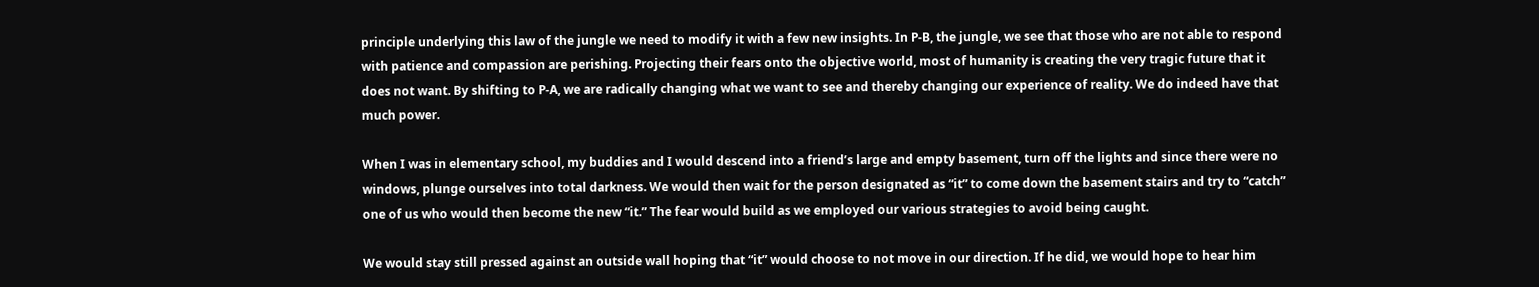principle underlying this law of the jungle we need to modify it with a few new insights. In P-B, the jungle, we see that those who are not able to respond with patience and compassion are perishing. Projecting their fears onto the objective world, most of humanity is creating the very tragic future that it does not want. By shifting to P-A, we are radically changing what we want to see and thereby changing our experience of reality. We do indeed have that much power.

When I was in elementary school, my buddies and I would descend into a friend’s large and empty basement, turn off the lights and since there were no windows, plunge ourselves into total darkness. We would then wait for the person designated as “it” to come down the basement stairs and try to “catch” one of us who would then become the new “it.” The fear would build as we employed our various strategies to avoid being caught.

We would stay still pressed against an outside wall hoping that “it” would choose to not move in our direction. If he did, we would hope to hear him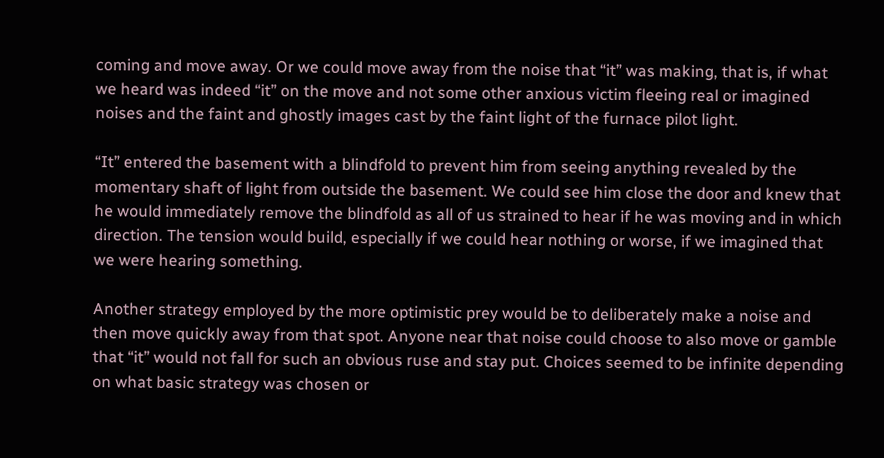coming and move away. Or we could move away from the noise that “it” was making, that is, if what we heard was indeed “it” on the move and not some other anxious victim fleeing real or imagined noises and the faint and ghostly images cast by the faint light of the furnace pilot light.

“It” entered the basement with a blindfold to prevent him from seeing anything revealed by the momentary shaft of light from outside the basement. We could see him close the door and knew that he would immediately remove the blindfold as all of us strained to hear if he was moving and in which direction. The tension would build, especially if we could hear nothing or worse, if we imagined that we were hearing something.

Another strategy employed by the more optimistic prey would be to deliberately make a noise and then move quickly away from that spot. Anyone near that noise could choose to also move or gamble that “it” would not fall for such an obvious ruse and stay put. Choices seemed to be infinite depending on what basic strategy was chosen or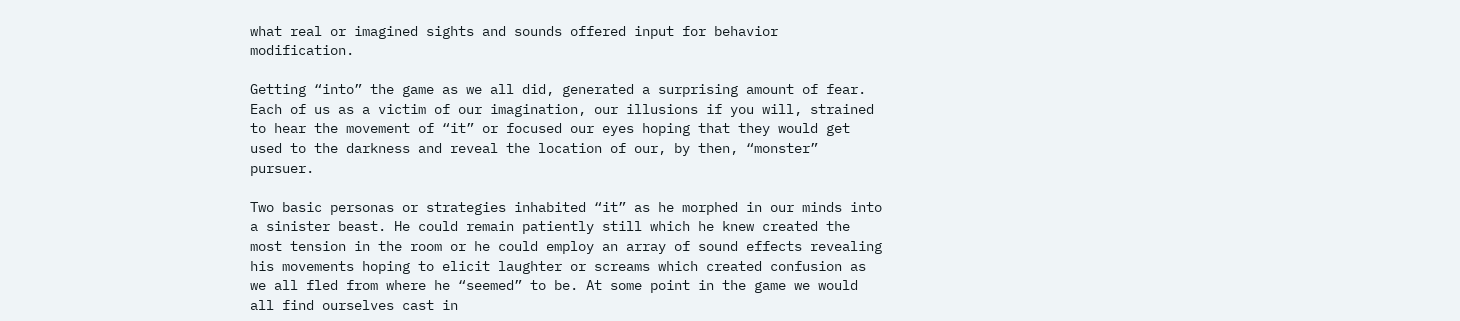what real or imagined sights and sounds offered input for behavior modification.

Getting “into” the game as we all did, generated a surprising amount of fear. Each of us as a victim of our imagination, our illusions if you will, strained to hear the movement of “it” or focused our eyes hoping that they would get used to the darkness and reveal the location of our, by then, “monster” pursuer.

Two basic personas or strategies inhabited “it” as he morphed in our minds into a sinister beast. He could remain patiently still which he knew created the most tension in the room or he could employ an array of sound effects revealing his movements hoping to elicit laughter or screams which created confusion as we all fled from where he “seemed” to be. At some point in the game we would all find ourselves cast in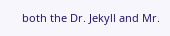both the Dr. Jekyll and Mr.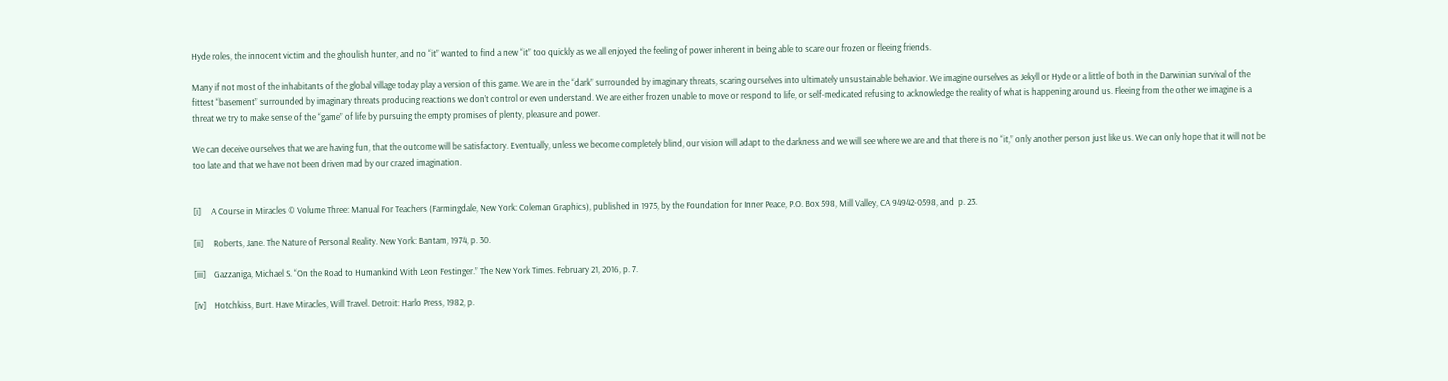Hyde roles, the innocent victim and the ghoulish hunter, and no “it” wanted to find a new “it” too quickly as we all enjoyed the feeling of power inherent in being able to scare our frozen or fleeing friends.

Many if not most of the inhabitants of the global village today play a version of this game. We are in the “dark” surrounded by imaginary threats, scaring ourselves into ultimately unsustainable behavior. We imagine ourselves as Jekyll or Hyde or a little of both in the Darwinian survival of the fittest “basement” surrounded by imaginary threats producing reactions we don’t control or even understand. We are either frozen unable to move or respond to life, or self-medicated refusing to acknowledge the reality of what is happening around us. Fleeing from the other we imagine is a threat we try to make sense of the “game” of life by pursuing the empty promises of plenty, pleasure and power.

We can deceive ourselves that we are having fun, that the outcome will be satisfactory. Eventually, unless we become completely blind, our vision will adapt to the darkness and we will see where we are and that there is no “it,” only another person just like us. We can only hope that it will not be too late and that we have not been driven mad by our crazed imagination.


[i]     A Course in Miracles © Volume Three: Manual For Teachers (Farmingdale, New York: Coleman Graphics), published in 1975, by the Foundation for Inner Peace, P.O. Box 598, Mill Valley, CA 94942-0598, and  p. 23.

[ii]     Roberts, Jane. The Nature of Personal Reality. New York: Bantam, 1974, p. 30.

[iii]    Gazzaniga, Michael S. “On the Road to Humankind With Leon Festinger.” The New York Times. February 21, 2016, p. 7.

[iv]    Hotchkiss, Burt. Have Miracles, Will Travel. Detroit: Harlo Press, 1982, p.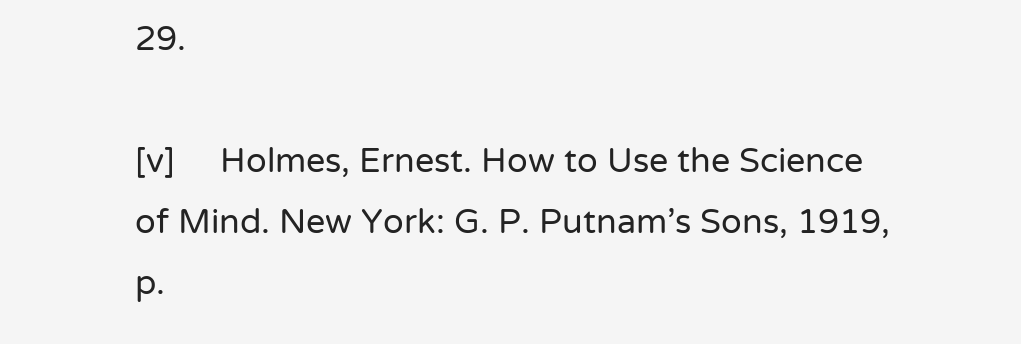29.

[v]     Holmes, Ernest. How to Use the Science of Mind. New York: G. P. Putnam’s Sons, 1919, p.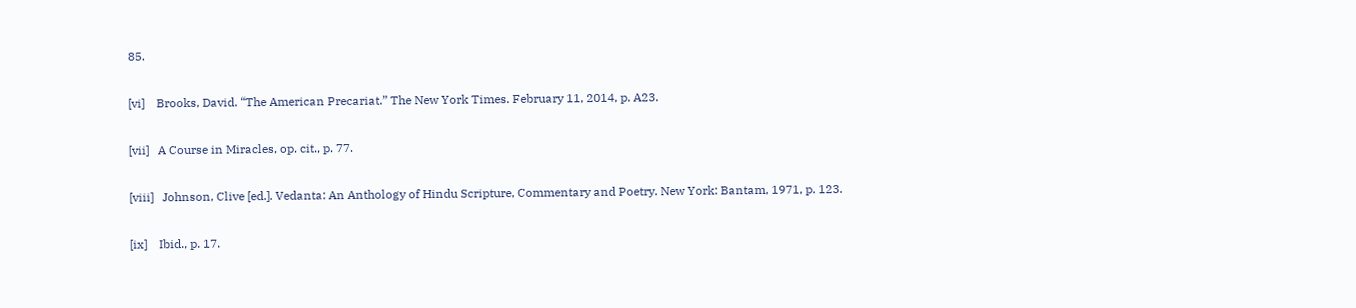85.

[vi]    Brooks, David. “The American Precariat.” The New York Times. February 11, 2014, p. A23.

[vii]   A Course in Miracles, op. cit., p. 77.

[viii]   Johnson, Clive [ed.]. Vedanta: An Anthology of Hindu Scripture, Commentary and Poetry. New York: Bantam, 1971, p. 123.

[ix]    Ibid., p. 17.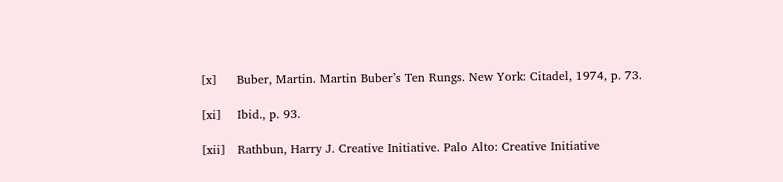[x]     Buber, Martin. Martin Buber’s Ten Rungs. New York: Citadel, 1974, p. 73.

[xi]    Ibid., p. 93.

[xii]   Rathbun, Harry J. Creative Initiative. Palo Alto: Creative Initiative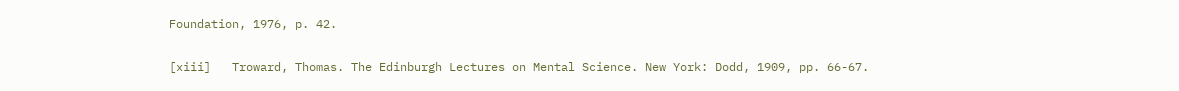Foundation, 1976, p. 42.

[xiii]   Troward, Thomas. The Edinburgh Lectures on Mental Science. New York: Dodd, 1909, pp. 66-67.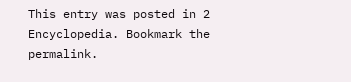This entry was posted in 2 Encyclopedia. Bookmark the permalink.